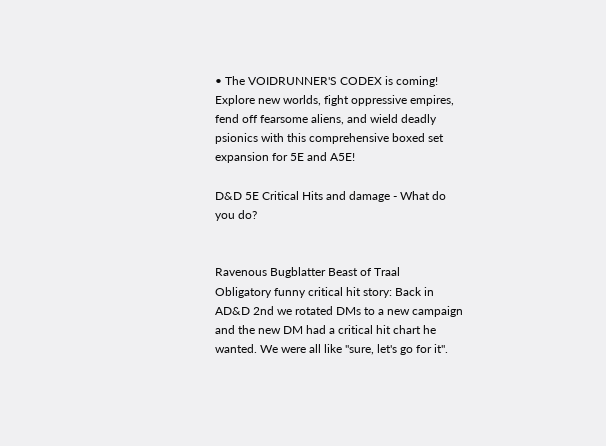• The VOIDRUNNER'S CODEX is coming! Explore new worlds, fight oppressive empires, fend off fearsome aliens, and wield deadly psionics with this comprehensive boxed set expansion for 5E and A5E!

D&D 5E Critical Hits and damage - What do you do?


Ravenous Bugblatter Beast of Traal
Obligatory funny critical hit story: Back in AD&D 2nd we rotated DMs to a new campaign and the new DM had a critical hit chart he wanted. We were all like "sure, let's go for it".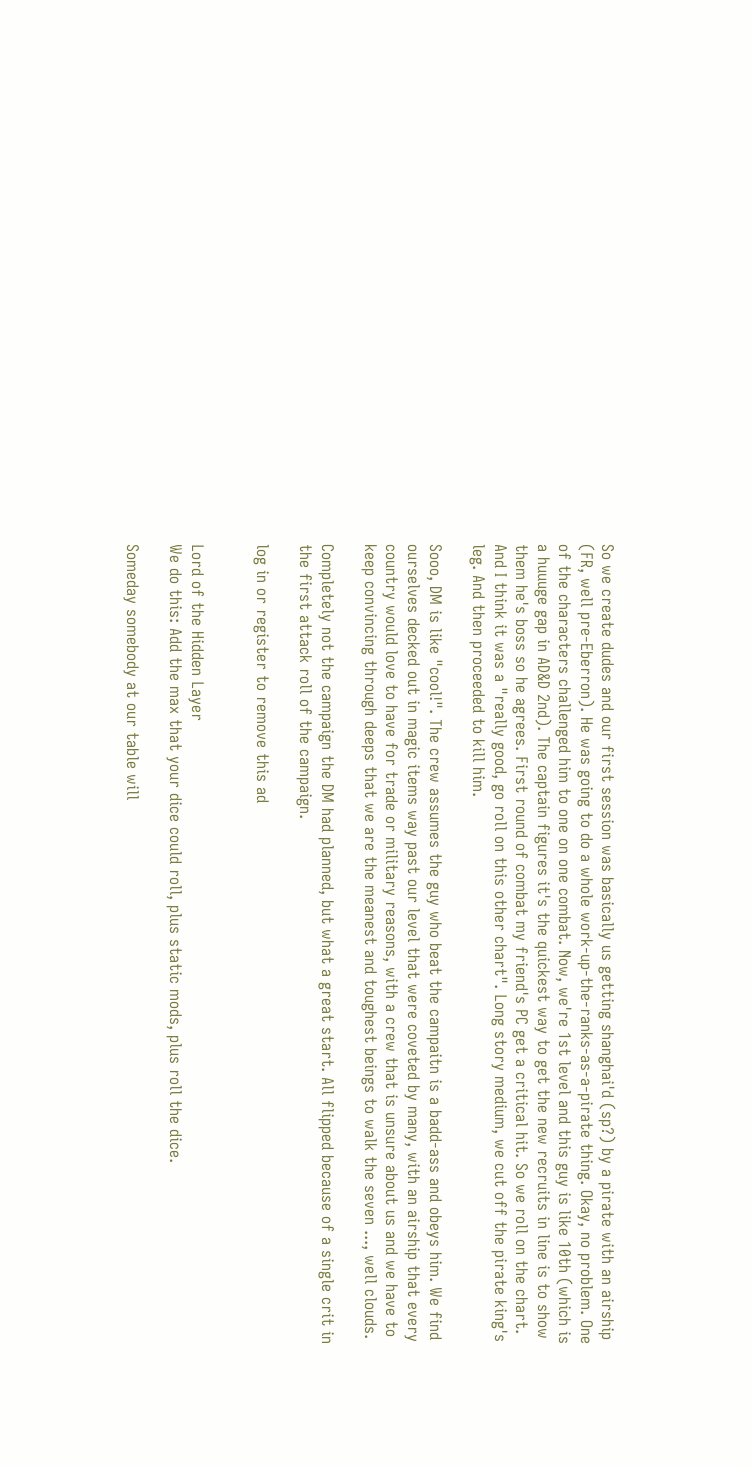So we create dudes and our first session was basically us getting shanghai'd (sp?) by a pirate with an airship (FR, well pre-Eberron). He was going to do a whole work-up-the-ranks-as-a-pirate thing. Okay, no problem. One of the characters challenged him to one on one combat. Now, we're 1st level and this guy is like 10th (which is a huuuge gap in AD&D 2nd). The captain figures it's the quickest way to get the new recruits in line is to show them he's boss so he agrees. First round of combat my friend's PC get a critical hit. So we roll on the chart. And I think it was a "really good, go roll on this other chart". Long story medium, we cut off the pirate king's leg. And then proceeded to kill him.

Sooo, DM is like "cool!". The crew assumes the guy who beat the campaitn is a badd-ass and obeys him. We find ourselves decked out in magic items way past our level that were coveted by many, with an airship that every country would love to have for trade or military reasons, with a crew that is unsure about us and we have to keep convincing through deeps that we are the meanest and toughest beings to walk the seven ..., well clouds.

Completely not the campaign the DM had planned, but what a great start. All flipped because of a single crit in the first attack roll of the campaign.

log in or register to remove this ad


Lord of the Hidden Layer
We do this: Add the max that your dice could roll, plus static mods, plus roll the dice.

Someday somebody at our table will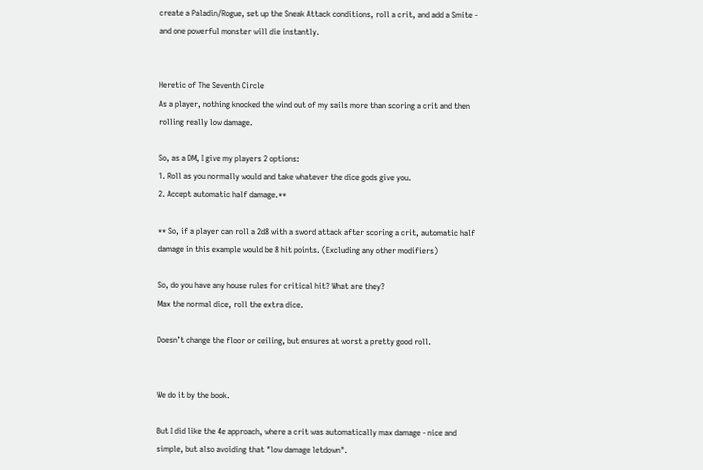create a Paladin/Rogue, set up the Sneak Attack conditions, roll a crit, and add a Smite -
and one powerful monster will die instantly.


Heretic of The Seventh Circle
As a player, nothing knocked the wind out of my sails more than scoring a crit and then rolling really low damage.

So, as a DM, I give my players 2 options:
1. Roll as you normally would and take whatever the dice gods give you.
2. Accept automatic half damage.**

** So, if a player can roll a 2d8 with a sword attack after scoring a crit, automatic half damage in this example would be 8 hit points. (Excluding any other modifiers)

So, do you have any house rules for critical hit? What are they?
Max the normal dice, roll the extra dice.

Doesn’t change the floor or ceiling, but ensures at worst a pretty good roll.


We do it by the book.

But I did like the 4e approach, where a crit was automatically max damage - nice and simple, but also avoiding that "low damage letdown".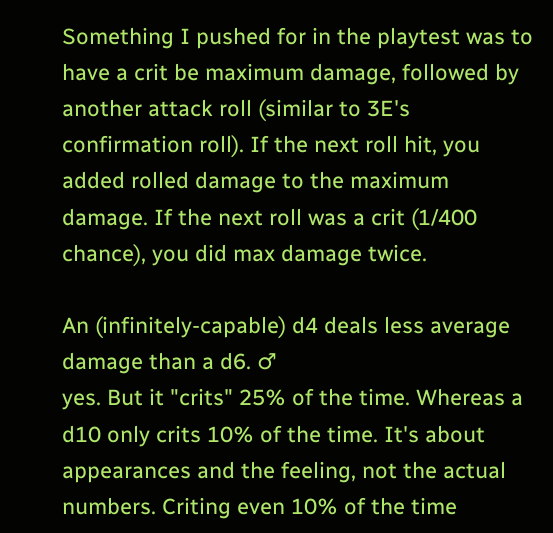Something I pushed for in the playtest was to have a crit be maximum damage, followed by another attack roll (similar to 3E's confirmation roll). If the next roll hit, you added rolled damage to the maximum damage. If the next roll was a crit (1/400 chance), you did max damage twice.

An (infinitely-capable) d4 deals less average damage than a d6. ♂
yes. But it "crits" 25% of the time. Whereas a d10 only crits 10% of the time. It's about appearances and the feeling, not the actual numbers. Criting even 10% of the time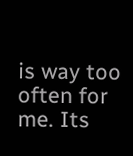is way too often for me. Its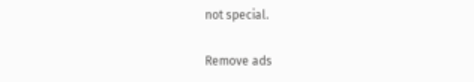not special.

Remove ads